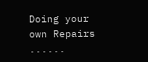Doing your own Repairs ......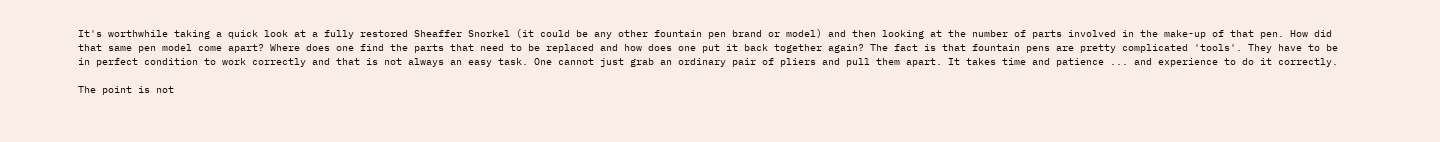It's worthwhile taking a quick look at a fully restored Sheaffer Snorkel (it could be any other fountain pen brand or model) and then looking at the number of parts involved in the make-up of that pen. How did that same pen model come apart? Where does one find the parts that need to be replaced and how does one put it back together again? The fact is that fountain pens are pretty complicated 'tools'. They have to be in perfect condition to work correctly and that is not always an easy task. One cannot just grab an ordinary pair of pliers and pull them apart. It takes time and patience ... and experience to do it correctly.

The point is not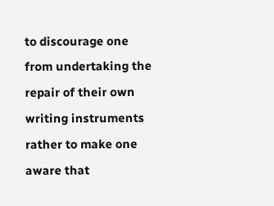to discourage one from undertaking the repair of their own writing instruments rather to make one aware that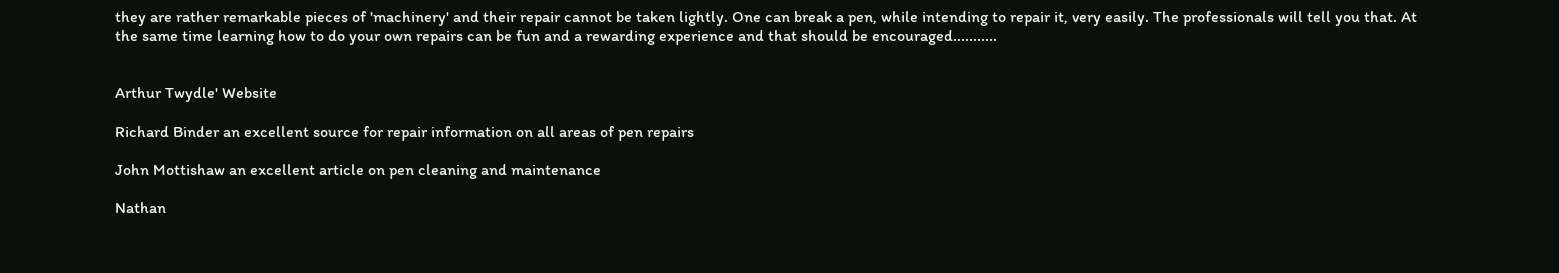they are rather remarkable pieces of 'machinery' and their repair cannot be taken lightly. One can break a pen, while intending to repair it, very easily. The professionals will tell you that. At the same time learning how to do your own repairs can be fun and a rewarding experience and that should be encouraged...........


Arthur Twydle' Website

Richard Binder an excellent source for repair information on all areas of pen repairs

John Mottishaw an excellent article on pen cleaning and maintenance

Nathan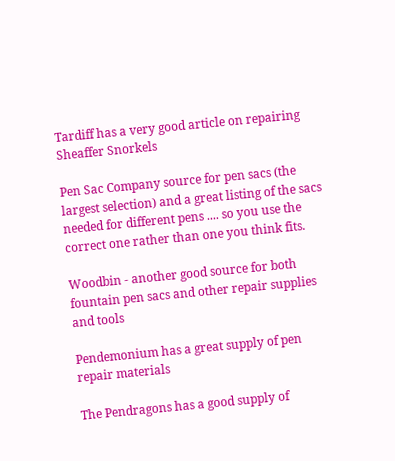Tardiff has a very good article on repairing Sheaffer Snorkels

Pen Sac Company source for pen sacs (the largest selection) and a great listing of the sacs needed for different pens .... so you use the correct one rather than one you think fits.

Woodbin - another good source for both fountain pen sacs and other repair supplies and tools

Pendemonium has a great supply of pen repair materials

The Pendragons has a good supply of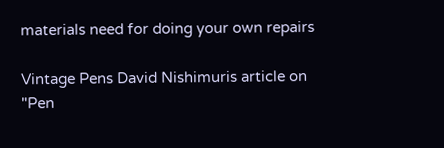materials need for doing your own repairs

Vintage Pens David Nishimuris article on "Pen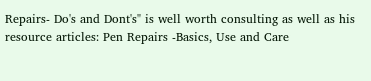Repairs- Do's and Dont's" is well worth consulting as well as his resource articles: Pen Repairs -Basics, Use and Care